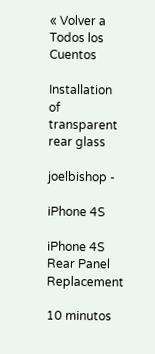« Volver a Todos los Cuentos

Installation of transparent rear glass

joelbishop -

iPhone 4S

iPhone 4S Rear Panel Replacement

10 minutos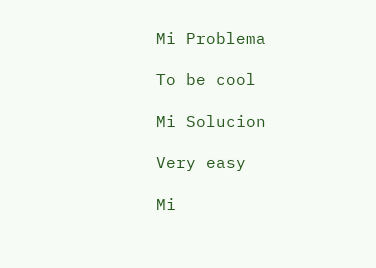Mi Problema

To be cool

Mi Solucion

Very easy

Mi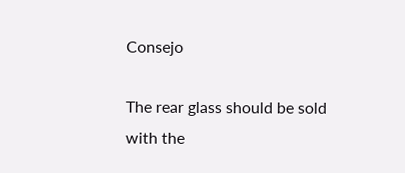Consejo

The rear glass should be sold with the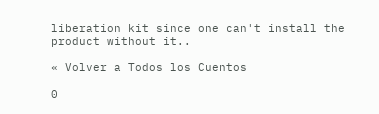liberation kit since one can't install the product without it..

« Volver a Todos los Cuentos

0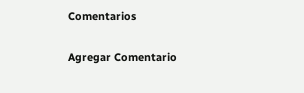Comentarios

Agregar Comentario